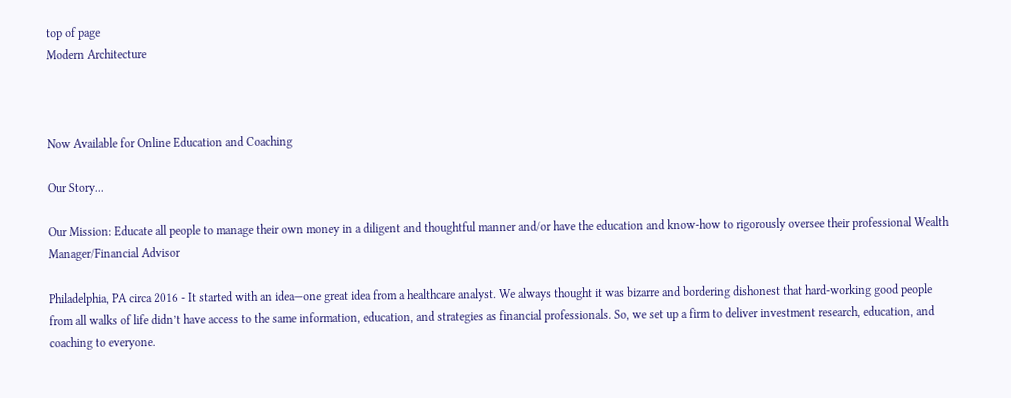top of page
Modern Architecture



Now Available for Online Education and Coaching

Our Story...

Our Mission: Educate all people to manage their own money in a diligent and thoughtful manner and/or have the education and know-how to rigorously oversee their professional Wealth Manager/Financial Advisor

Philadelphia, PA circa 2016 - It started with an idea—one great idea from a healthcare analyst. We always thought it was bizarre and bordering dishonest that hard-working good people from all walks of life didn’t have access to the same information, education, and strategies as financial professionals. So, we set up a firm to deliver investment research, education, and coaching to everyone.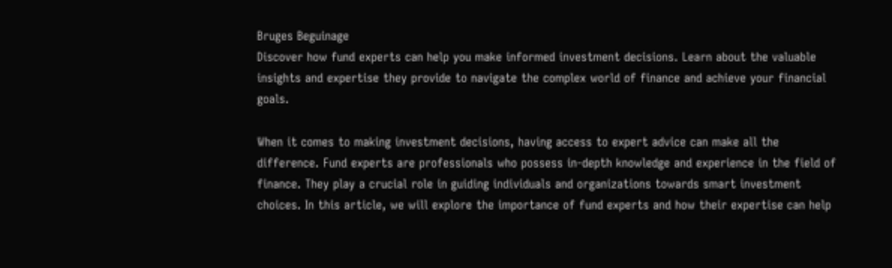Bruges Beguinage
Discover how fund experts can help you make informed investment decisions. Learn about the valuable insights and expertise they provide to navigate the complex world of finance and achieve your financial goals.

When it comes to making investment decisions, having access to expert advice can make all the difference. Fund experts are professionals who possess in-depth knowledge and experience in the field of finance. They play a crucial role in guiding individuals and organizations towards smart investment choices. In this article, we will explore the importance of fund experts and how their expertise can help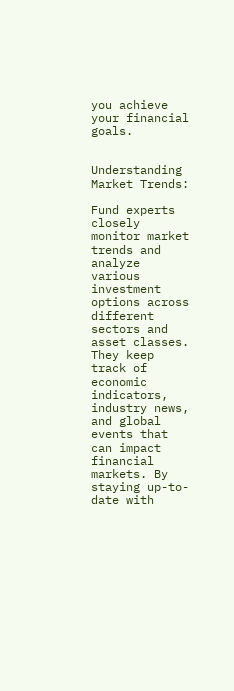you achieve your financial goals.


Understanding Market Trends:

Fund experts closely monitor market trends and analyze various investment options across different sectors and asset classes. They keep track of economic indicators, industry news, and global events that can impact financial markets. By staying up-to-date with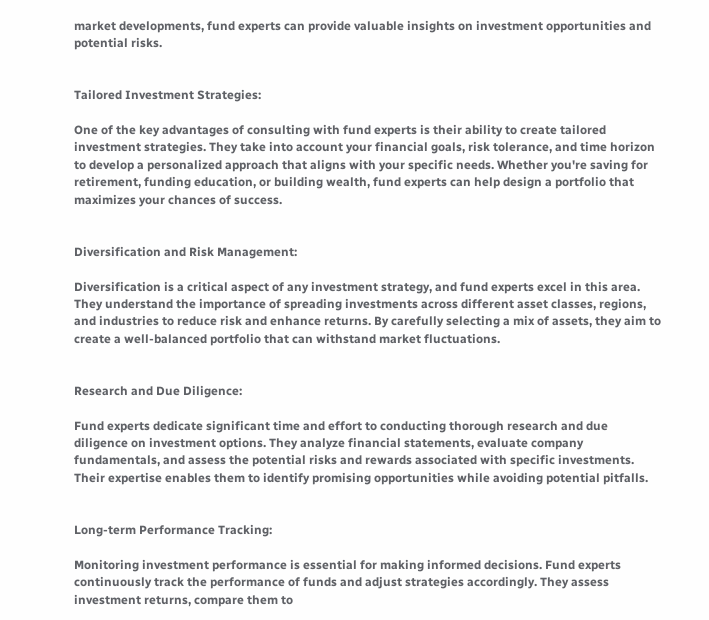market developments, fund experts can provide valuable insights on investment opportunities and potential risks.


Tailored Investment Strategies:

One of the key advantages of consulting with fund experts is their ability to create tailored investment strategies. They take into account your financial goals, risk tolerance, and time horizon to develop a personalized approach that aligns with your specific needs. Whether you're saving for retirement, funding education, or building wealth, fund experts can help design a portfolio that maximizes your chances of success.


Diversification and Risk Management:

Diversification is a critical aspect of any investment strategy, and fund experts excel in this area. They understand the importance of spreading investments across different asset classes, regions, and industries to reduce risk and enhance returns. By carefully selecting a mix of assets, they aim to create a well-balanced portfolio that can withstand market fluctuations.


Research and Due Diligence:

Fund experts dedicate significant time and effort to conducting thorough research and due diligence on investment options. They analyze financial statements, evaluate company fundamentals, and assess the potential risks and rewards associated with specific investments. Their expertise enables them to identify promising opportunities while avoiding potential pitfalls.


Long-term Performance Tracking:

Monitoring investment performance is essential for making informed decisions. Fund experts continuously track the performance of funds and adjust strategies accordingly. They assess investment returns, compare them to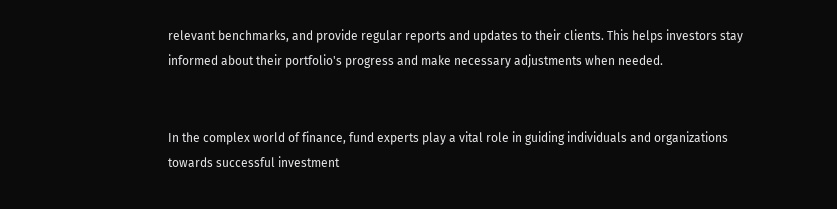relevant benchmarks, and provide regular reports and updates to their clients. This helps investors stay informed about their portfolio's progress and make necessary adjustments when needed.


In the complex world of finance, fund experts play a vital role in guiding individuals and organizations towards successful investment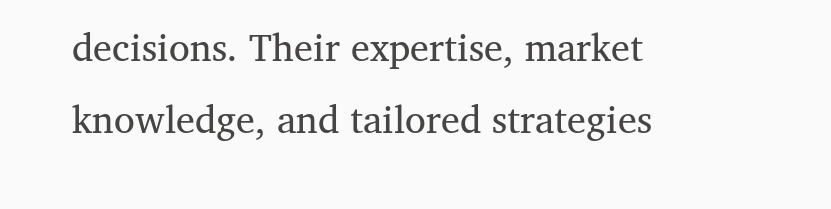decisions. Their expertise, market knowledge, and tailored strategies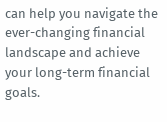can help you navigate the ever-changing financial landscape and achieve your long-term financial goals.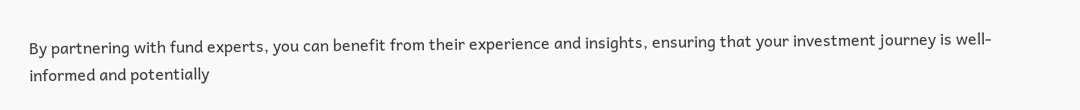By partnering with fund experts, you can benefit from their experience and insights, ensuring that your investment journey is well-informed and potentially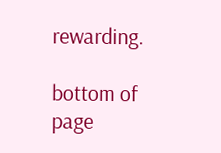rewarding.

bottom of page